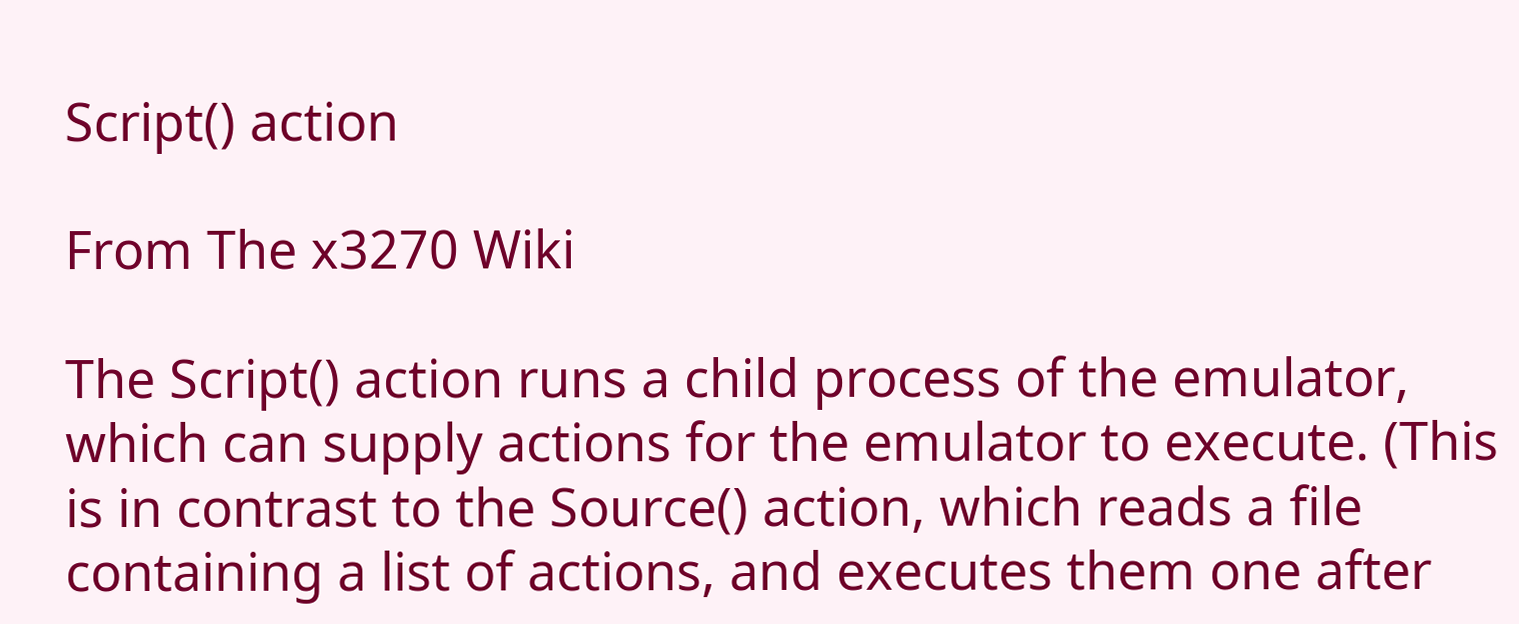Script() action

From The x3270 Wiki

The Script() action runs a child process of the emulator, which can supply actions for the emulator to execute. (This is in contrast to the Source() action, which reads a file containing a list of actions, and executes them one after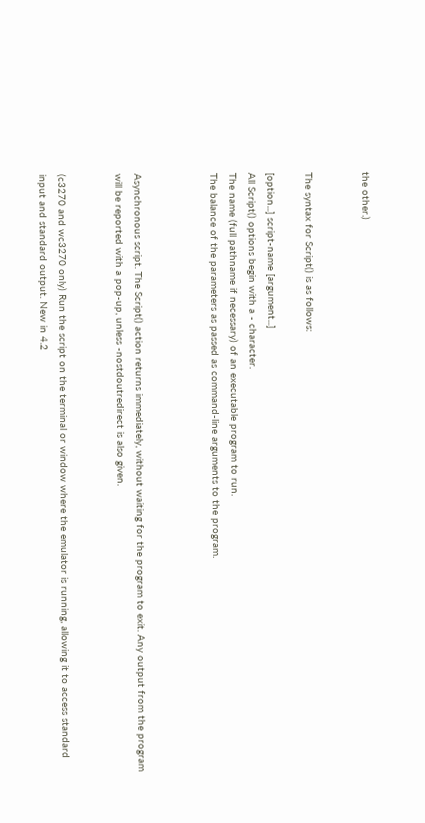the other.)


The syntax for Script() is as follows:

[option...] script-name [argument...]
All Script() options begin with a - character.
The name (full pathname if necessary) of an executable program to run.
The balance of the parameters as passed as command-line arguments to the program.



Asynchronous script. The Script() action returns immediately, without waiting for the program to exit. Any output from the program will be reported with a pop-up, unless -nostdoutredirect is also given.


(c3270 and wc3270 only) Run the script on the terminal or window where the emulator is running, allowing it to access standard input and standard output. New in 4.2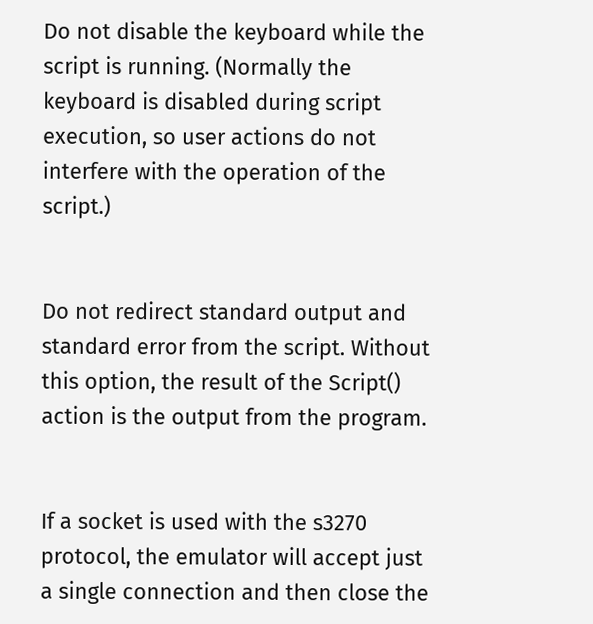Do not disable the keyboard while the script is running. (Normally the keyboard is disabled during script execution, so user actions do not interfere with the operation of the script.)


Do not redirect standard output and standard error from the script. Without this option, the result of the Script() action is the output from the program.


If a socket is used with the s3270 protocol, the emulator will accept just a single connection and then close the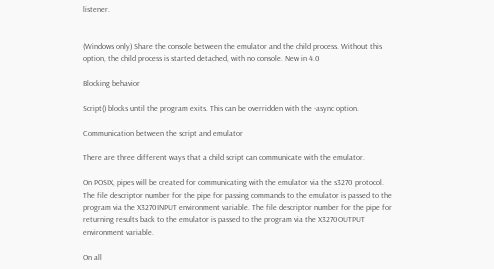listener.


(Windows only) Share the console between the emulator and the child process. Without this option, the child process is started detached, with no console. New in 4.0

Blocking behavior

Script() blocks until the program exits. This can be overridden with the -async option.

Communication between the script and emulator

There are three different ways that a child script can communicate with the emulator.

On POSIX, pipes will be created for communicating with the emulator via the s3270 protocol. The file descriptor number for the pipe for passing commands to the emulator is passed to the program via the X3270INPUT environment variable. The file descriptor number for the pipe for returning results back to the emulator is passed to the program via the X3270OUTPUT environment variable.

On all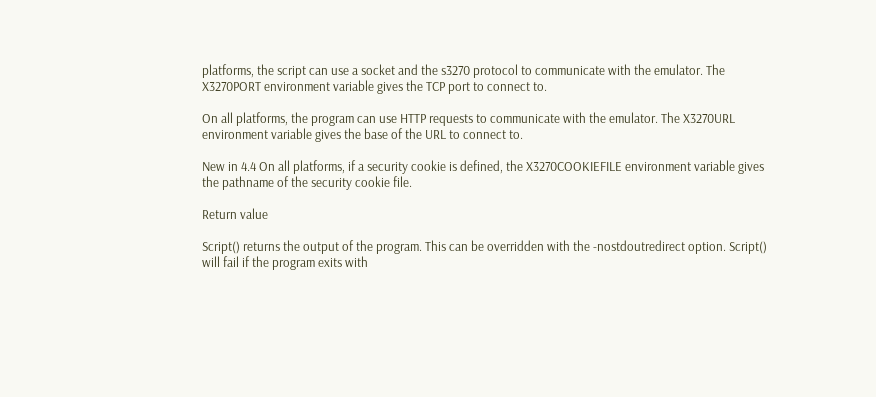platforms, the script can use a socket and the s3270 protocol to communicate with the emulator. The X3270PORT environment variable gives the TCP port to connect to.

On all platforms, the program can use HTTP requests to communicate with the emulator. The X3270URL environment variable gives the base of the URL to connect to.

New in 4.4 On all platforms, if a security cookie is defined, the X3270COOKIEFILE environment variable gives the pathname of the security cookie file.

Return value

Script() returns the output of the program. This can be overridden with the -nostdoutredirect option. Script() will fail if the program exits with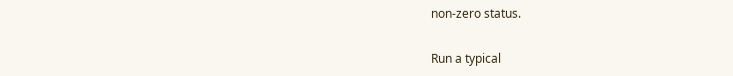non-zero status.


Run a typical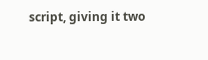script, giving it two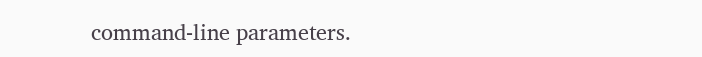command-line parameters.